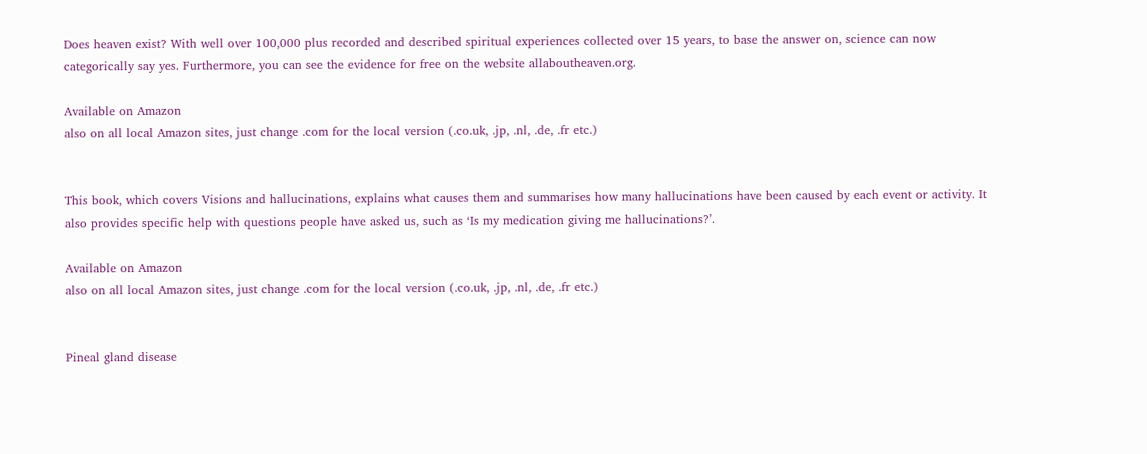Does heaven exist? With well over 100,000 plus recorded and described spiritual experiences collected over 15 years, to base the answer on, science can now categorically say yes. Furthermore, you can see the evidence for free on the website allaboutheaven.org.

Available on Amazon
also on all local Amazon sites, just change .com for the local version (.co.uk, .jp, .nl, .de, .fr etc.)


This book, which covers Visions and hallucinations, explains what causes them and summarises how many hallucinations have been caused by each event or activity. It also provides specific help with questions people have asked us, such as ‘Is my medication giving me hallucinations?’.

Available on Amazon
also on all local Amazon sites, just change .com for the local version (.co.uk, .jp, .nl, .de, .fr etc.)


Pineal gland disease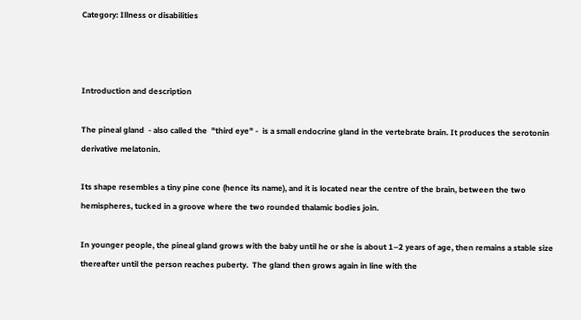Category: Illness or disabilities



Introduction and description

The pineal gland  - also called the  "third eye" -  is a small endocrine gland in the vertebrate brain. It produces the serotonin derivative melatonin.

Its shape resembles a tiny pine cone (hence its name), and it is located near the centre of the brain, between the two hemispheres, tucked in a groove where the two rounded thalamic bodies join.

In younger people, the pineal gland grows with the baby until he or she is about 1–2 years of age, then remains a stable size thereafter until the person reaches puberty.  The gland then grows again in line with the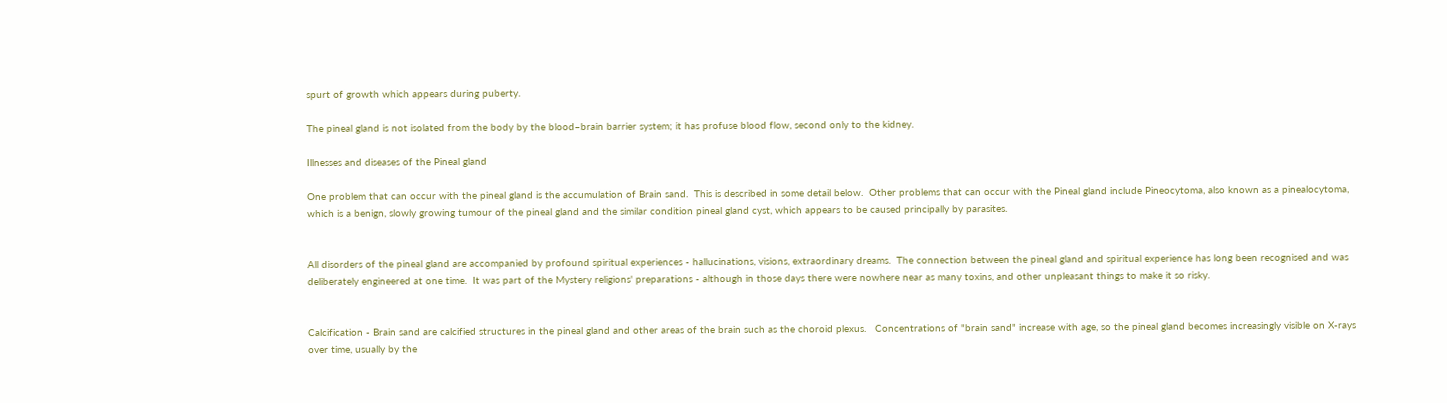spurt of growth which appears during puberty.

The pineal gland is not isolated from the body by the blood–brain barrier system; it has profuse blood flow, second only to the kidney.

Illnesses and diseases of the Pineal gland

One problem that can occur with the pineal gland is the accumulation of Brain sand.  This is described in some detail below.  Other problems that can occur with the Pineal gland include Pineocytoma, also known as a pinealocytoma, which is a benign, slowly growing tumour of the pineal gland and the similar condition pineal gland cyst, which appears to be caused principally by parasites.


All disorders of the pineal gland are accompanied by profound spiritual experiences - hallucinations, visions, extraordinary dreams.  The connection between the pineal gland and spiritual experience has long been recognised and was deliberately engineered at one time.  It was part of the Mystery religions' preparations - although in those days there were nowhere near as many toxins, and other unpleasant things to make it so risky.


Calcification - Brain sand are calcified structures in the pineal gland and other areas of the brain such as the choroid plexus.   Concentrations of "brain sand" increase with age, so the pineal gland becomes increasingly visible on X-rays over time, usually by the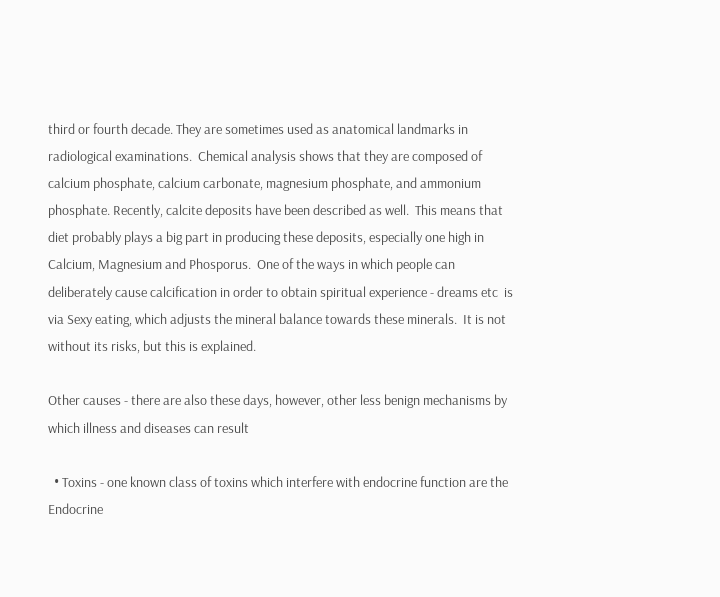third or fourth decade. They are sometimes used as anatomical landmarks in radiological examinations.  Chemical analysis shows that they are composed of calcium phosphate, calcium carbonate, magnesium phosphate, and ammonium phosphate. Recently, calcite deposits have been described as well.  This means that diet probably plays a big part in producing these deposits, especially one high in Calcium, Magnesium and Phosporus.  One of the ways in which people can deliberately cause calcification in order to obtain spiritual experience - dreams etc  is via Sexy eating, which adjusts the mineral balance towards these minerals.  It is not without its risks, but this is explained.

Other causes - there are also these days, however, other less benign mechanisms by which illness and diseases can result

  • Toxins - one known class of toxins which interfere with endocrine function are the Endocrine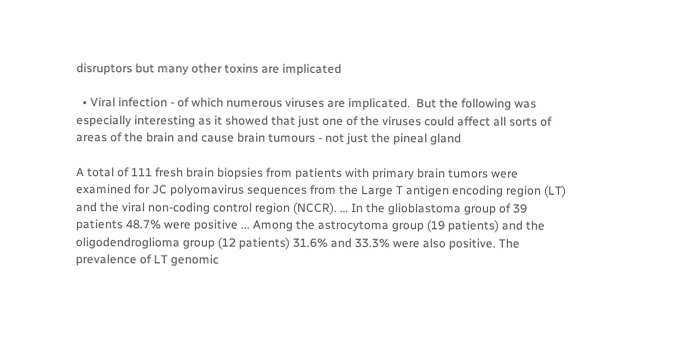disruptors but many other toxins are implicated

  • Viral infection - of which numerous viruses are implicated.  But the following was especially interesting as it showed that just one of the viruses could affect all sorts of areas of the brain and cause brain tumours - not just the pineal gland

A total of 111 fresh brain biopsies from patients with primary brain tumors were examined for JC polyomavirus sequences from the Large T antigen encoding region (LT) and the viral non-coding control region (NCCR). … In the glioblastoma group of 39 patients 48.7% were positive ... Among the astrocytoma group (19 patients) and the oligodendroglioma group (12 patients) 31.6% and 33.3% were also positive. The prevalence of LT genomic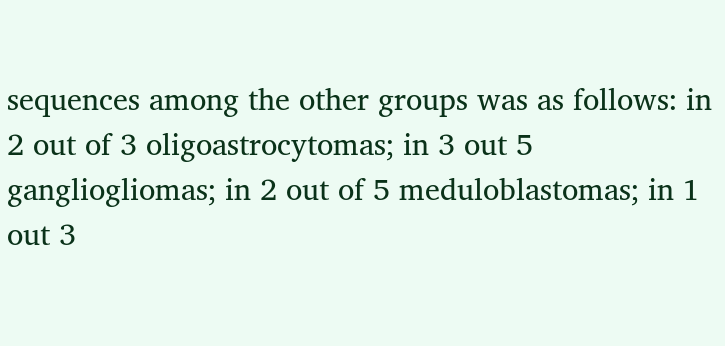sequences among the other groups was as follows: in 2 out of 3 oligoastrocytomas; in 3 out 5 gangliogliomas; in 2 out of 5 meduloblastomas; in 1 out 3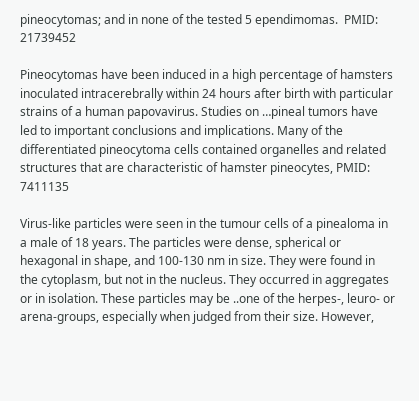pineocytomas; and in none of the tested 5 ependimomas.  PMID:  21739452

Pineocytomas have been induced in a high percentage of hamsters inoculated intracerebrally within 24 hours after birth with particular strains of a human papovavirus. Studies on …pineal tumors have led to important conclusions and implications. Many of the differentiated pineocytoma cells contained organelles and related structures that are characteristic of hamster pineocytes, PMID: 7411135

Virus-like particles were seen in the tumour cells of a pinealoma in a male of 18 years. The particles were dense, spherical or hexagonal in shape, and 100-130 nm in size. They were found in the cytoplasm, but not in the nucleus. They occurred in aggregates or in isolation. These particles may be ..one of the herpes-, leuro- or arena-groups, especially when judged from their size. However,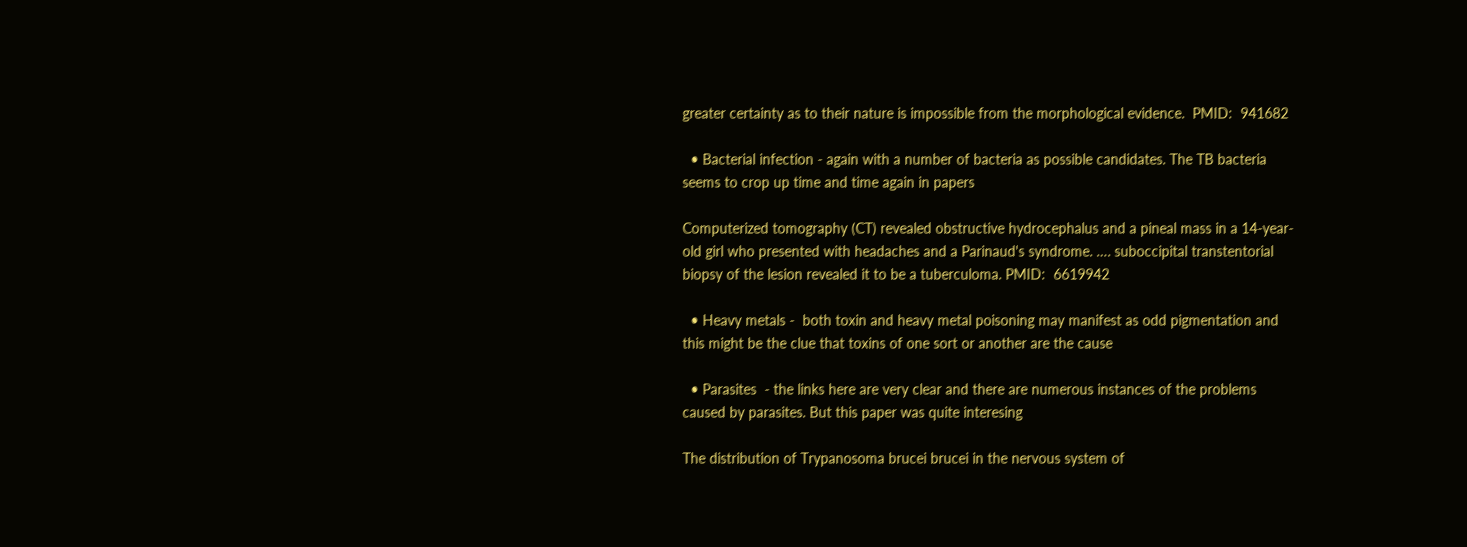greater certainty as to their nature is impossible from the morphological evidence.  PMID:  941682

  • Bacterial infection - again with a number of bacteria as possible candidates. The TB bacteria seems to crop up time and time again in papers

Computerized tomography (CT) revealed obstructive hydrocephalus and a pineal mass in a 14-year-old girl who presented with headaches and a Parinaud's syndrome. …. suboccipital transtentorial biopsy of the lesion revealed it to be a tuberculoma. PMID:  6619942

  • Heavy metals -  both toxin and heavy metal poisoning may manifest as odd pigmentation and this might be the clue that toxins of one sort or another are the cause

  • Parasites  - the links here are very clear and there are numerous instances of the problems caused by parasites. But this paper was quite interesing

The distribution of Trypanosoma brucei brucei in the nervous system of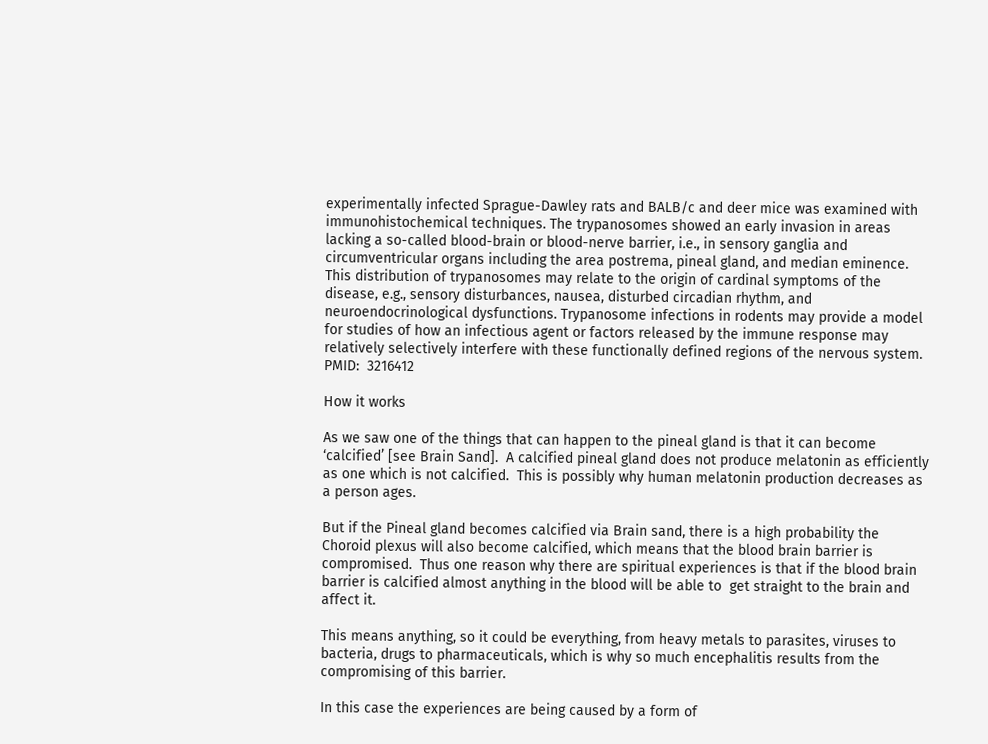experimentally infected Sprague-Dawley rats and BALB/c and deer mice was examined with immunohistochemical techniques. The trypanosomes showed an early invasion in areas lacking a so-called blood-brain or blood-nerve barrier, i.e., in sensory ganglia and circumventricular organs including the area postrema, pineal gland, and median eminence. This distribution of trypanosomes may relate to the origin of cardinal symptoms of the disease, e.g., sensory disturbances, nausea, disturbed circadian rhythm, and neuroendocrinological dysfunctions. Trypanosome infections in rodents may provide a model for studies of how an infectious agent or factors released by the immune response may relatively selectively interfere with these functionally defined regions of the nervous system.  PMID:  3216412

How it works

As we saw one of the things that can happen to the pineal gland is that it can become ‘calcified’ [see Brain Sand].  A calcified pineal gland does not produce melatonin as efficiently as one which is not calcified.  This is possibly why human melatonin production decreases as a person ages.

But if the Pineal gland becomes calcified via Brain sand, there is a high probability the Choroid plexus will also become calcified, which means that the blood brain barrier is compromised.  Thus one reason why there are spiritual experiences is that if the blood brain barrier is calcified almost anything in the blood will be able to  get straight to the brain and affect it.

This means anything, so it could be everything, from heavy metals to parasites, viruses to bacteria, drugs to pharmaceuticals, which is why so much encephalitis results from the compromising of this barrier.

In this case the experiences are being caused by a form of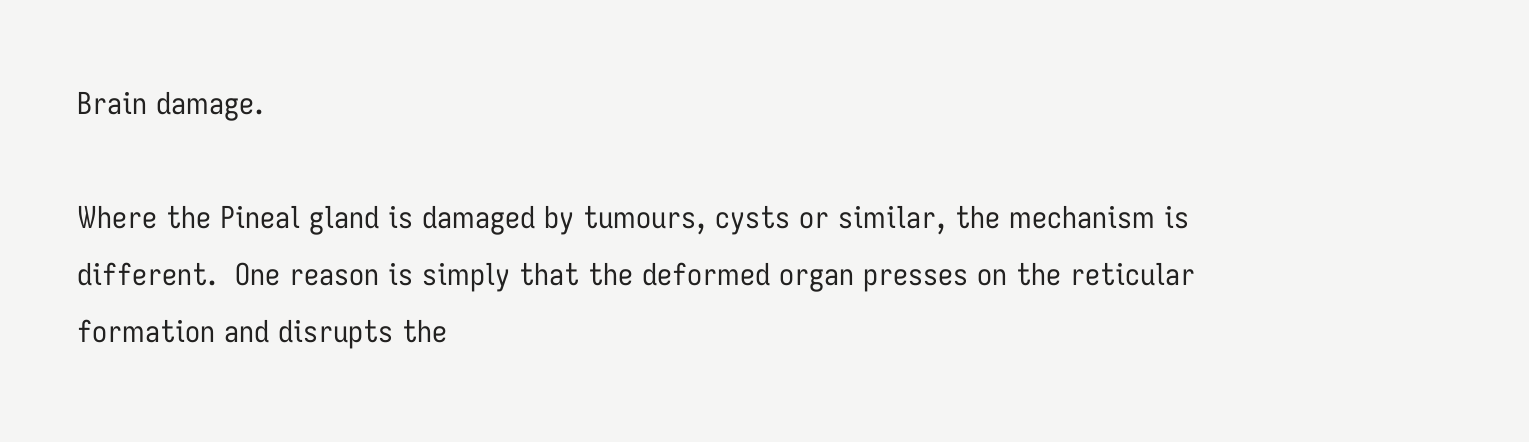Brain damage.

Where the Pineal gland is damaged by tumours, cysts or similar, the mechanism is different.  One reason is simply that the deformed organ presses on the reticular formation and disrupts the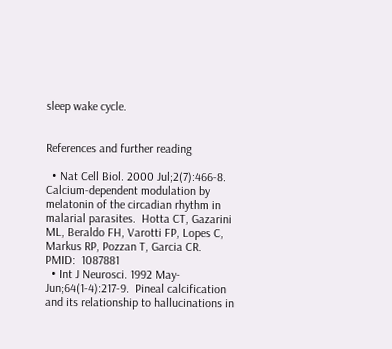sleep wake cycle.


References and further reading

  • Nat Cell Biol. 2000 Jul;2(7):466-8.  Calcium-dependent modulation by melatonin of the circadian rhythm in malarial parasites.  Hotta CT, Gazarini ML, Beraldo FH, Varotti FP, Lopes C, Markus RP, Pozzan T, Garcia CR.  PMID:  1087881
  • Int J Neurosci. 1992 May-Jun;64(1-4):217-9.  Pineal calcification and its relationship to hallucinations in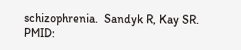schizophrenia.  Sandyk R, Kay SR.  PMID: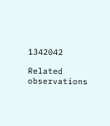1342042

Related observations